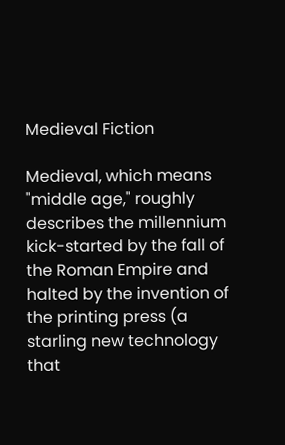Medieval Fiction

Medieval, which means "middle age," roughly describes the millennium kick-started by the fall of the Roman Empire and halted by the invention of the printing press (a starling new technology that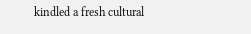kindled a fresh cultural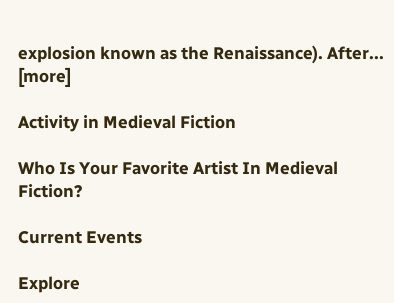explosion known as the Renaissance). After... [more]

Activity in Medieval Fiction

Who Is Your Favorite Artist In Medieval Fiction?

Current Events

Explore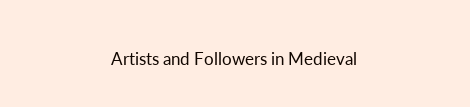Artists and Followers in Medieval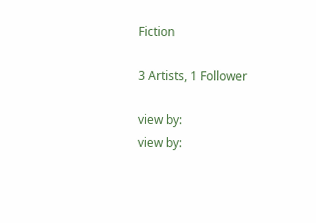Fiction

3 Artists, 1 Follower

view by:
view by: